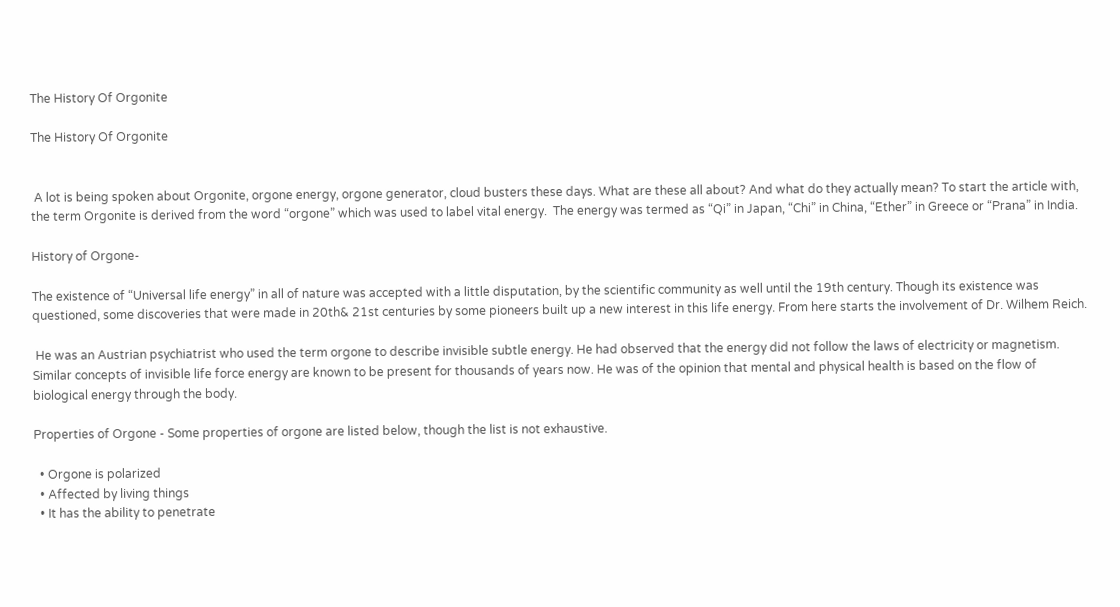The History Of Orgonite

The History Of Orgonite


 A lot is being spoken about Orgonite, orgone energy, orgone generator, cloud busters these days. What are these all about? And what do they actually mean? To start the article with, the term Orgonite is derived from the word “orgone” which was used to label vital energy.  The energy was termed as “Qi” in Japan, “Chi” in China, “Ether” in Greece or “Prana” in India.

History of Orgone-

The existence of “Universal life energy” in all of nature was accepted with a little disputation, by the scientific community as well until the 19th century. Though its existence was questioned, some discoveries that were made in 20th& 21st centuries by some pioneers built up a new interest in this life energy. From here starts the involvement of Dr. Wilhem Reich.

 He was an Austrian psychiatrist who used the term orgone to describe invisible subtle energy. He had observed that the energy did not follow the laws of electricity or magnetism. Similar concepts of invisible life force energy are known to be present for thousands of years now. He was of the opinion that mental and physical health is based on the flow of biological energy through the body.

Properties of Orgone - Some properties of orgone are listed below, though the list is not exhaustive.

  • Orgone is polarized
  • Affected by living things
  • It has the ability to penetrate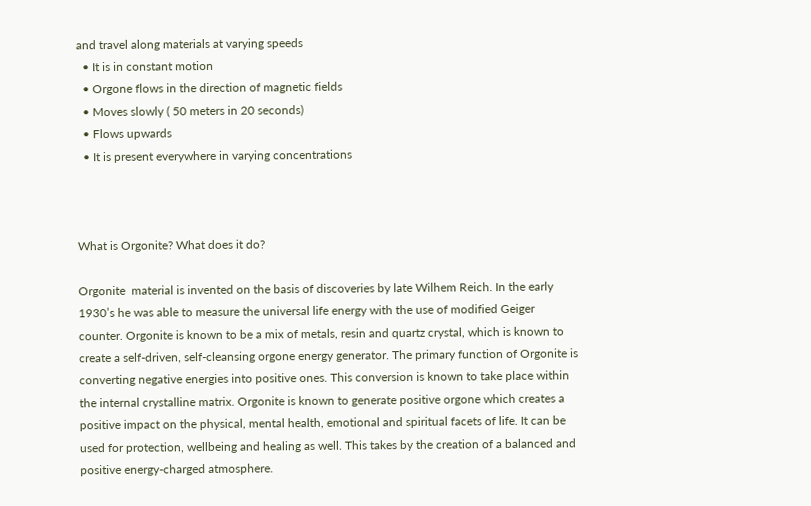and travel along materials at varying speeds
  • It is in constant motion
  • Orgone flows in the direction of magnetic fields
  • Moves slowly ( 50 meters in 20 seconds)
  • Flows upwards
  • It is present everywhere in varying concentrations



What is Orgonite? What does it do?

Orgonite  material is invented on the basis of discoveries by late Wilhem Reich. In the early 1930’s he was able to measure the universal life energy with the use of modified Geiger counter. Orgonite is known to be a mix of metals, resin and quartz crystal, which is known to create a self-driven, self-cleansing orgone energy generator. The primary function of Orgonite is converting negative energies into positive ones. This conversion is known to take place within the internal crystalline matrix. Orgonite is known to generate positive orgone which creates a positive impact on the physical, mental health, emotional and spiritual facets of life. It can be used for protection, wellbeing and healing as well. This takes by the creation of a balanced and positive energy-charged atmosphere.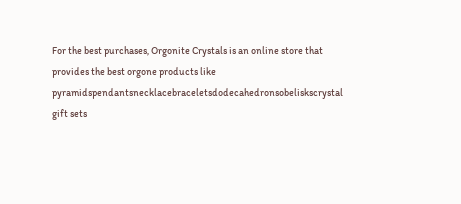For the best purchases, Orgonite Crystals is an online store that provides the best orgone products like pyramidspendantsnecklacebraceletsdodecahedronsobeliskscrystal gift sets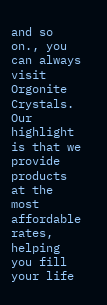and so on., you can always visit Orgonite Crystals.  Our highlight is that we provide products at the most affordable rates, helping you fill your life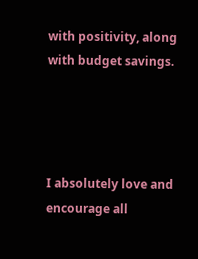with positivity, along with budget savings.




I absolutely love and encourage all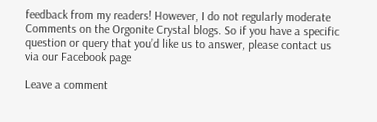feedback from my readers! However, I do not regularly moderate Comments on the Orgonite Crystal blogs. So if you have a specific question or query that you’d like us to answer, please contact us via our Facebook page

Leave a comment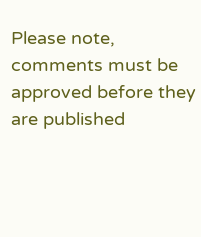Please note, comments must be approved before they are published